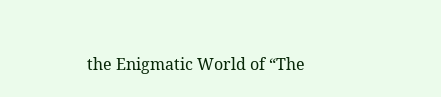the Enigmatic World of “The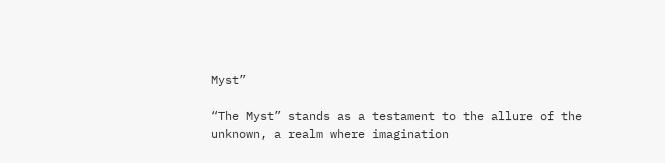Myst”

“The Myst” stands as a testament to the allure of the unknown, a realm where imagination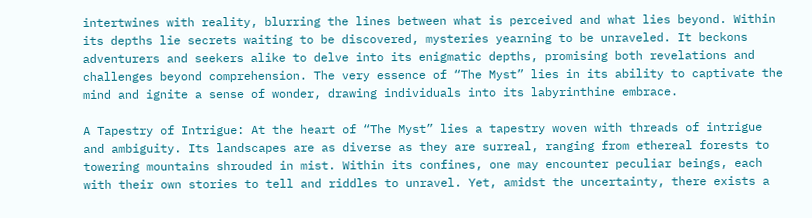intertwines with reality, blurring the lines between what is perceived and what lies beyond. Within its depths lie secrets waiting to be discovered, mysteries yearning to be unraveled. It beckons adventurers and seekers alike to delve into its enigmatic depths, promising both revelations and challenges beyond comprehension. The very essence of “The Myst” lies in its ability to captivate the mind and ignite a sense of wonder, drawing individuals into its labyrinthine embrace.

A Tapestry of Intrigue: At the heart of “The Myst” lies a tapestry woven with threads of intrigue and ambiguity. Its landscapes are as diverse as they are surreal, ranging from ethereal forests to towering mountains shrouded in mist. Within its confines, one may encounter peculiar beings, each with their own stories to tell and riddles to unravel. Yet, amidst the uncertainty, there exists a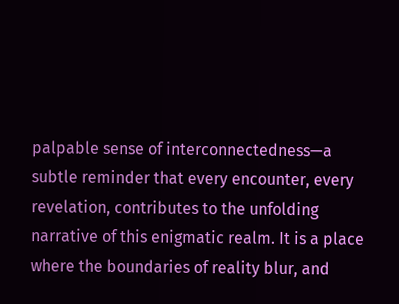palpable sense of interconnectedness—a subtle reminder that every encounter, every revelation, contributes to the unfolding narrative of this enigmatic realm. It is a place where the boundaries of reality blur, and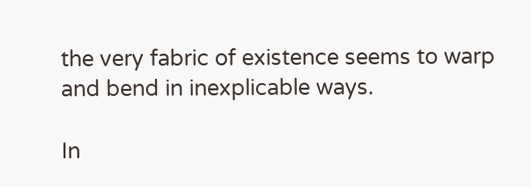the very fabric of existence seems to warp and bend in inexplicable ways.

In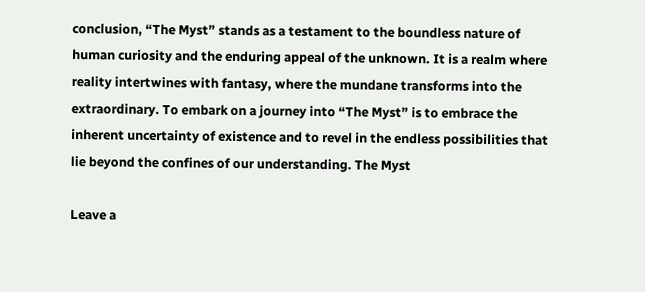conclusion, “The Myst” stands as a testament to the boundless nature of human curiosity and the enduring appeal of the unknown. It is a realm where reality intertwines with fantasy, where the mundane transforms into the extraordinary. To embark on a journey into “The Myst” is to embrace the inherent uncertainty of existence and to revel in the endless possibilities that lie beyond the confines of our understanding. The Myst

Leave a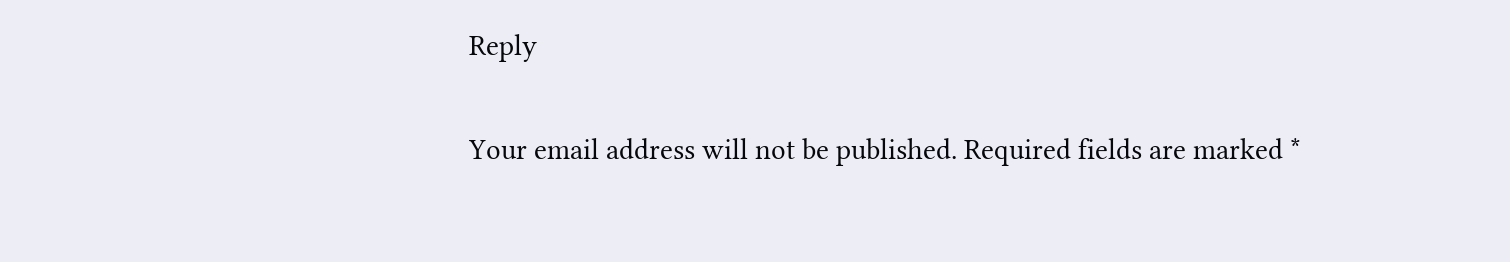Reply

Your email address will not be published. Required fields are marked *